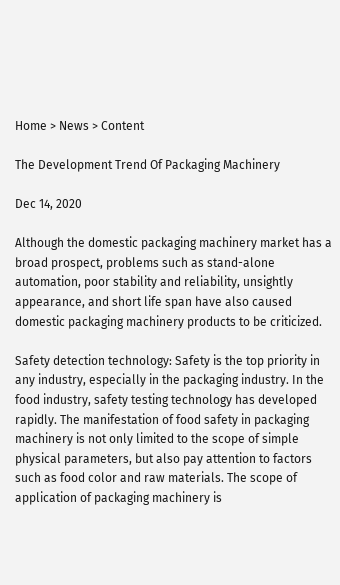Home > News > Content

The Development Trend Of Packaging Machinery

Dec 14, 2020

Although the domestic packaging machinery market has a broad prospect, problems such as stand-alone automation, poor stability and reliability, unsightly appearance, and short life span have also caused domestic packaging machinery products to be criticized.

Safety detection technology: Safety is the top priority in any industry, especially in the packaging industry. In the food industry, safety testing technology has developed rapidly. The manifestation of food safety in packaging machinery is not only limited to the scope of simple physical parameters, but also pay attention to factors such as food color and raw materials. The scope of application of packaging machinery is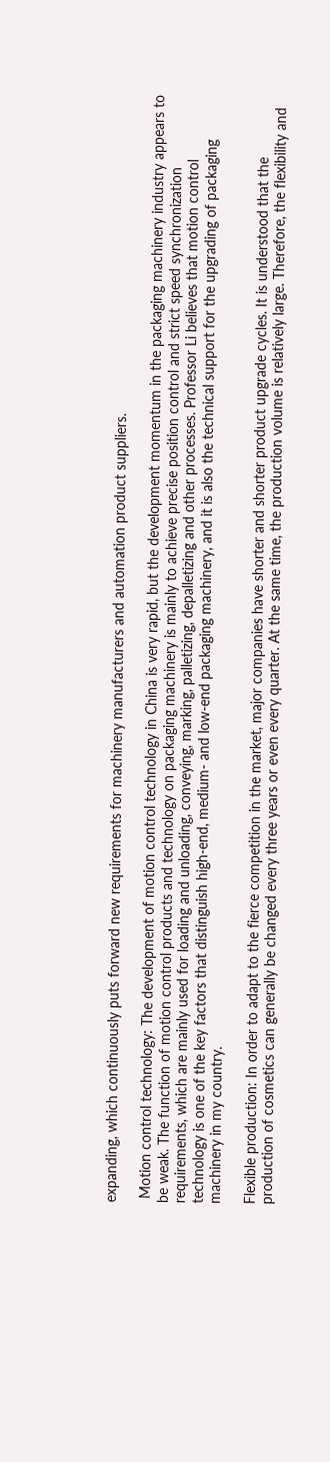expanding, which continuously puts forward new requirements for machinery manufacturers and automation product suppliers.

 Motion control technology: The development of motion control technology in China is very rapid, but the development momentum in the packaging machinery industry appears to be weak. The function of motion control products and technology on packaging machinery is mainly to achieve precise position control and strict speed synchronization requirements, which are mainly used for loading and unloading, conveying, marking, palletizing, depalletizing and other processes. Professor Li believes that motion control technology is one of the key factors that distinguish high-end, medium- and low-end packaging machinery, and it is also the technical support for the upgrading of packaging machinery in my country.

Flexible production: In order to adapt to the fierce competition in the market, major companies have shorter and shorter product upgrade cycles. It is understood that the production of cosmetics can generally be changed every three years or even every quarter. At the same time, the production volume is relatively large. Therefore, the flexibility and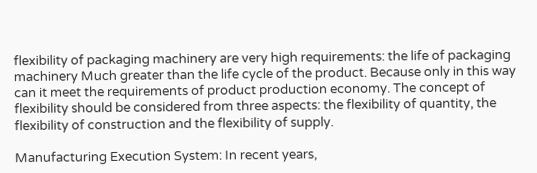flexibility of packaging machinery are very high requirements: the life of packaging machinery Much greater than the life cycle of the product. Because only in this way can it meet the requirements of product production economy. The concept of flexibility should be considered from three aspects: the flexibility of quantity, the flexibility of construction and the flexibility of supply.

Manufacturing Execution System: In recent years,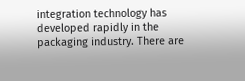integration technology has developed rapidly in the packaging industry. There are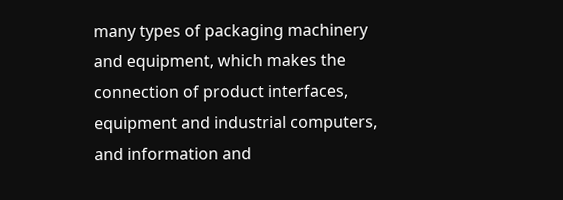many types of packaging machinery and equipment, which makes the connection of product interfaces, equipment and industrial computers, and information and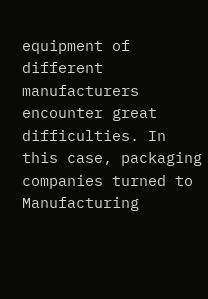equipment of different manufacturers encounter great difficulties. In this case, packaging companies turned to Manufacturing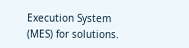Execution System (MES) for solutions.